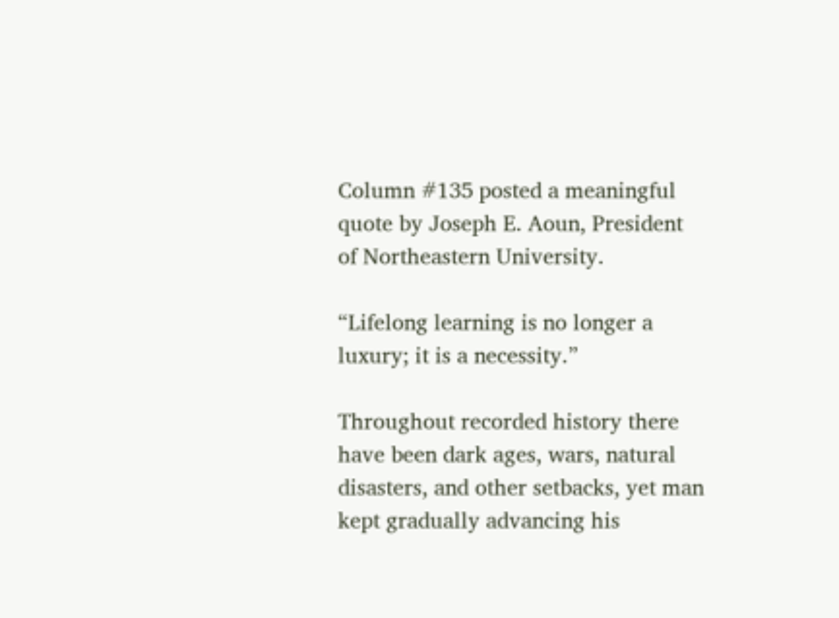Column #135 posted a meaningful quote by Joseph E. Aoun, President of Northeastern University.

“Lifelong learning is no longer a luxury; it is a necessity.”

Throughout recorded history there have been dark ages, wars, natural disasters, and other setbacks, yet man kept gradually advancing his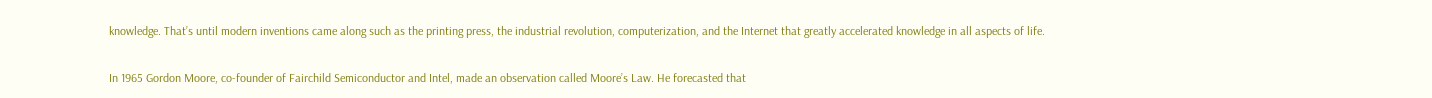knowledge. That’s until modern inventions came along such as the printing press, the industrial revolution, computerization, and the Internet that greatly accelerated knowledge in all aspects of life.

In 1965 Gordon Moore, co-founder of Fairchild Semiconductor and Intel, made an observation called Moore’s Law. He forecasted that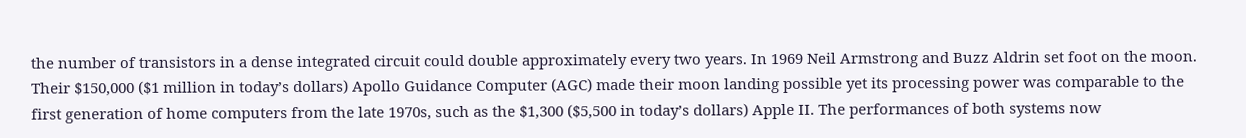the number of transistors in a dense integrated circuit could double approximately every two years. In 1969 Neil Armstrong and Buzz Aldrin set foot on the moon. Their $150,000 ($1 million in today’s dollars) Apollo Guidance Computer (AGC) made their moon landing possible yet its processing power was comparable to the first generation of home computers from the late 1970s, such as the $1,300 ($5,500 in today’s dollars) Apple II. The performances of both systems now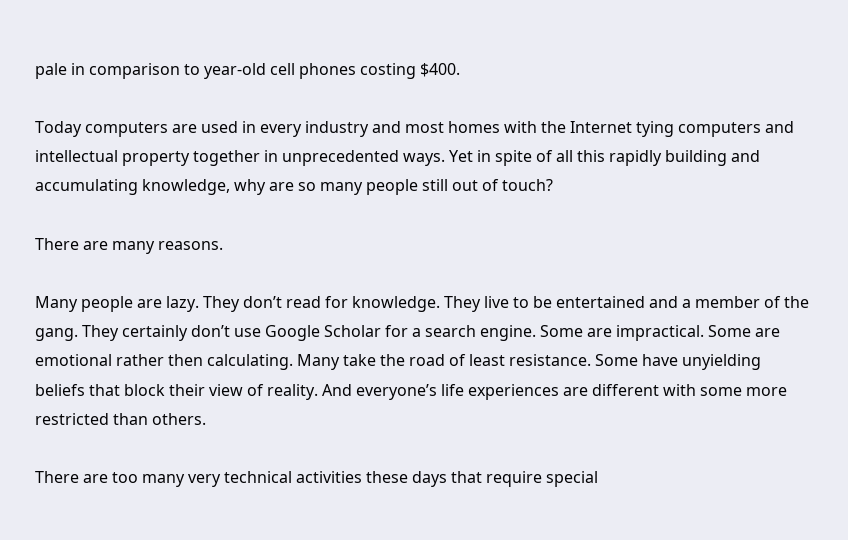pale in comparison to year-old cell phones costing $400.

Today computers are used in every industry and most homes with the Internet tying computers and intellectual property together in unprecedented ways. Yet in spite of all this rapidly building and accumulating knowledge, why are so many people still out of touch?

There are many reasons.

Many people are lazy. They don’t read for knowledge. They live to be entertained and a member of the gang. They certainly don’t use Google Scholar for a search engine. Some are impractical. Some are emotional rather then calculating. Many take the road of least resistance. Some have unyielding beliefs that block their view of reality. And everyone’s life experiences are different with some more restricted than others.

There are too many very technical activities these days that require special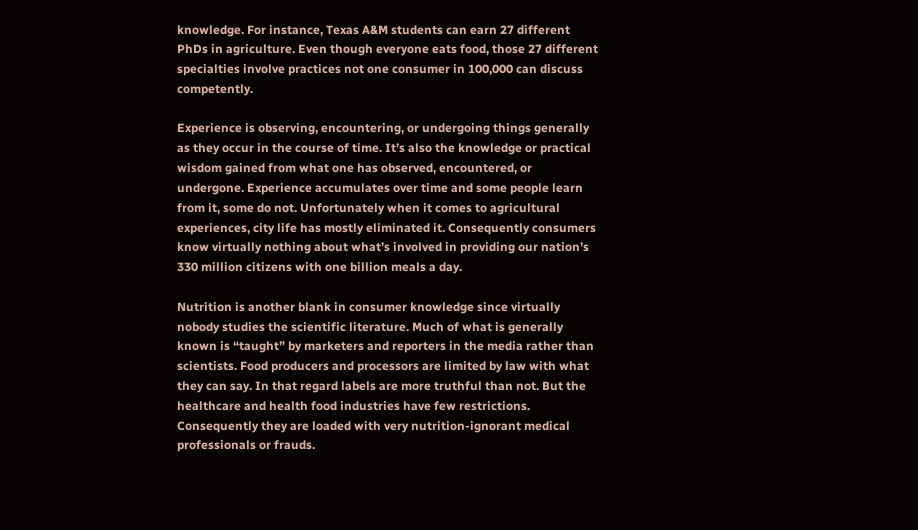knowledge. For instance, Texas A&M students can earn 27 different PhDs in agriculture. Even though everyone eats food, those 27 different specialties involve practices not one consumer in 100,000 can discuss competently.

Experience is observing, encountering, or undergoing things generally as they occur in the course of time. It’s also the knowledge or practical wisdom gained from what one has observed, encountered, or undergone. Experience accumulates over time and some people learn from it, some do not. Unfortunately when it comes to agricultural experiences, city life has mostly eliminated it. Consequently consumers know virtually nothing about what’s involved in providing our nation’s 330 million citizens with one billion meals a day.

Nutrition is another blank in consumer knowledge since virtually nobody studies the scientific literature. Much of what is generally known is “taught” by marketers and reporters in the media rather than scientists. Food producers and processors are limited by law with what they can say. In that regard labels are more truthful than not. But the healthcare and health food industries have few restrictions. Consequently they are loaded with very nutrition-ignorant medical professionals or frauds.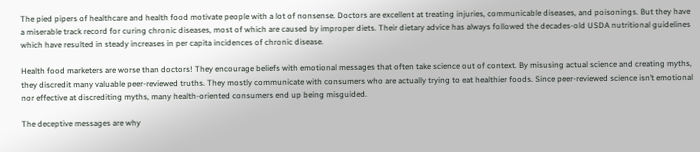The pied pipers of healthcare and health food motivate people with a lot of nonsense. Doctors are excellent at treating injuries, communicable diseases, and poisonings. But they have a miserable track record for curing chronic diseases, most of which are caused by improper diets. Their dietary advice has always followed the decades-old USDA nutritional guidelines which have resulted in steady increases in per capita incidences of chronic disease.

Health food marketers are worse than doctors! They encourage beliefs with emotional messages that often take science out of context. By misusing actual science and creating myths, they discredit many valuable peer-reviewed truths. They mostly communicate with consumers who are actually trying to eat healthier foods. Since peer-reviewed science isn’t emotional nor effective at discrediting myths, many health-oriented consumers end up being misguided.

The deceptive messages are why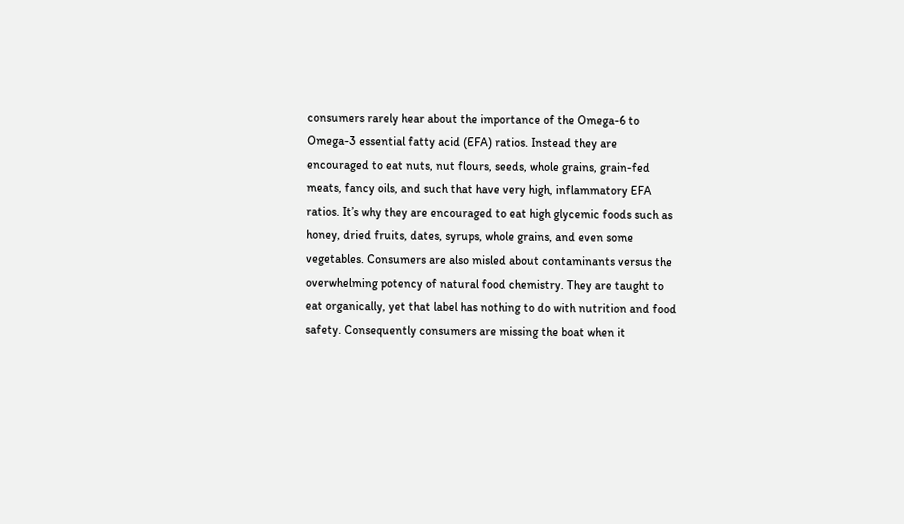consumers rarely hear about the importance of the Omega-6 to Omega-3 essential fatty acid (EFA) ratios. Instead they are encouraged to eat nuts, nut flours, seeds, whole grains, grain-fed meats, fancy oils, and such that have very high, inflammatory EFA ratios. It’s why they are encouraged to eat high glycemic foods such as honey, dried fruits, dates, syrups, whole grains, and even some vegetables. Consumers are also misled about contaminants versus the overwhelming potency of natural food chemistry. They are taught to eat organically, yet that label has nothing to do with nutrition and food safety. Consequently consumers are missing the boat when it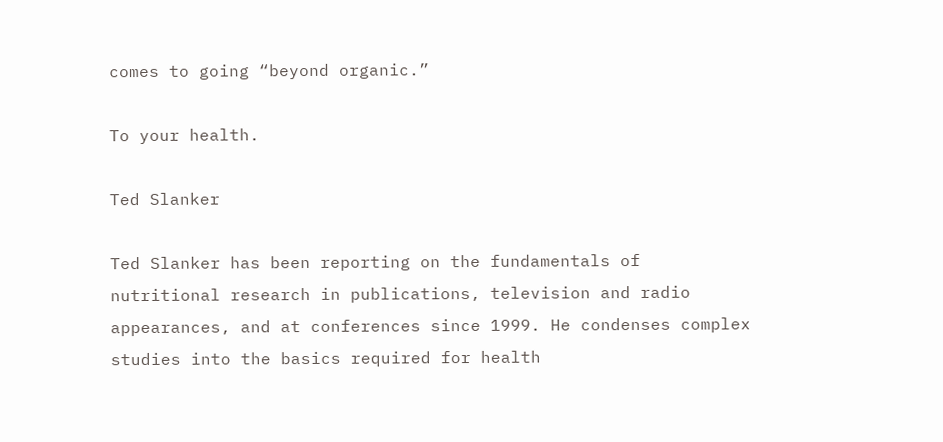comes to going “beyond organic.”

To your health.

Ted Slanker

Ted Slanker has been reporting on the fundamentals of nutritional research in publications, television and radio appearances, and at conferences since 1999. He condenses complex studies into the basics required for health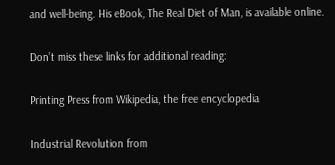and well-being. His eBook, The Real Diet of Man, is available online.

Don’t miss these links for additional reading:

Printing Press from Wikipedia, the free encyclopedia

Industrial Revolution from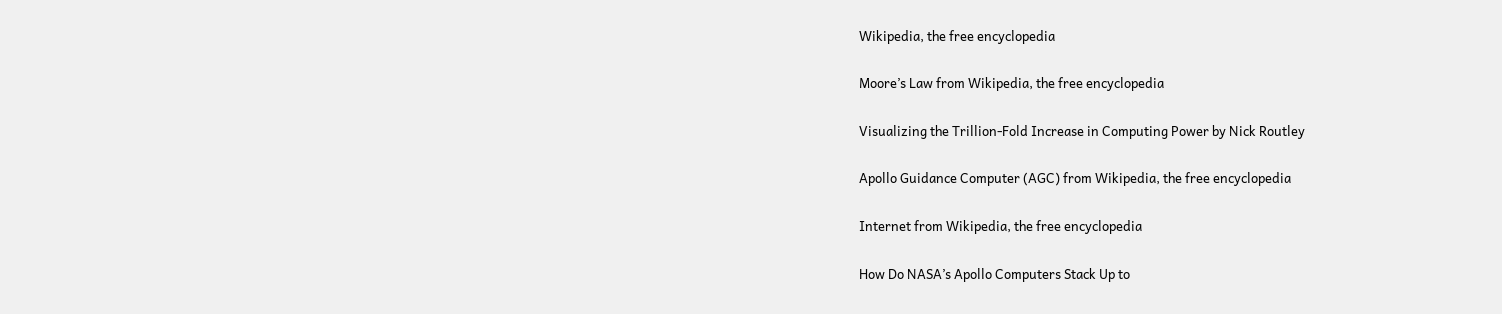Wikipedia, the free encyclopedia

Moore’s Law from Wikipedia, the free encyclopedia

Visualizing the Trillion-Fold Increase in Computing Power by Nick Routley

Apollo Guidance Computer (AGC) from Wikipedia, the free encyclopedia

Internet from Wikipedia, the free encyclopedia

How Do NASA’s Apollo Computers Stack Up to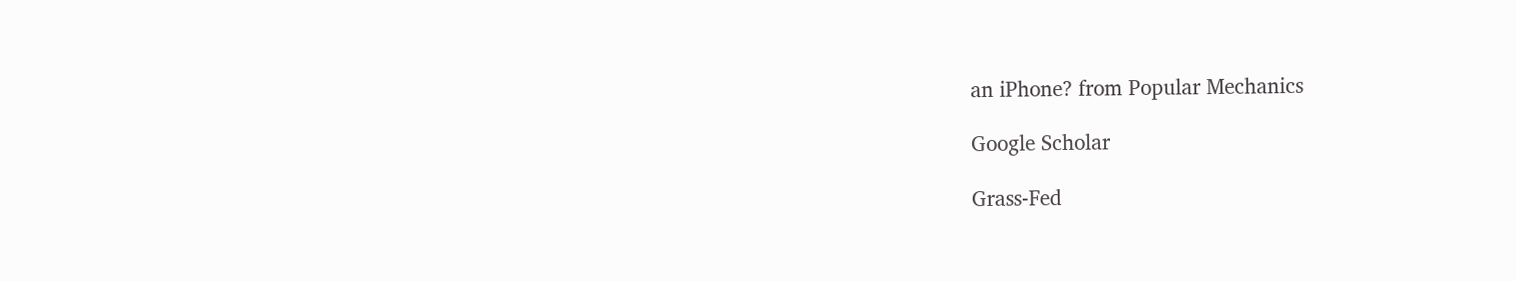an iPhone? from Popular Mechanics

Google Scholar

Grass-Fed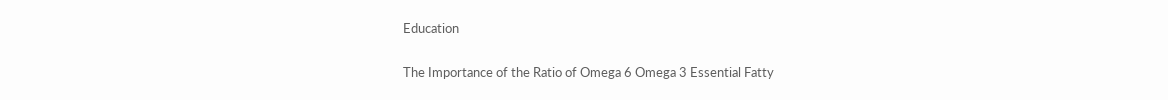Education

The Importance of the Ratio of Omega 6 Omega 3 Essential Fatty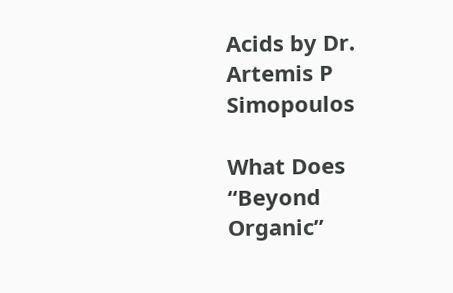Acids by Dr. Artemis P Simopoulos

What Does “Beyond Organic”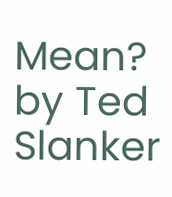Mean? by Ted Slanker